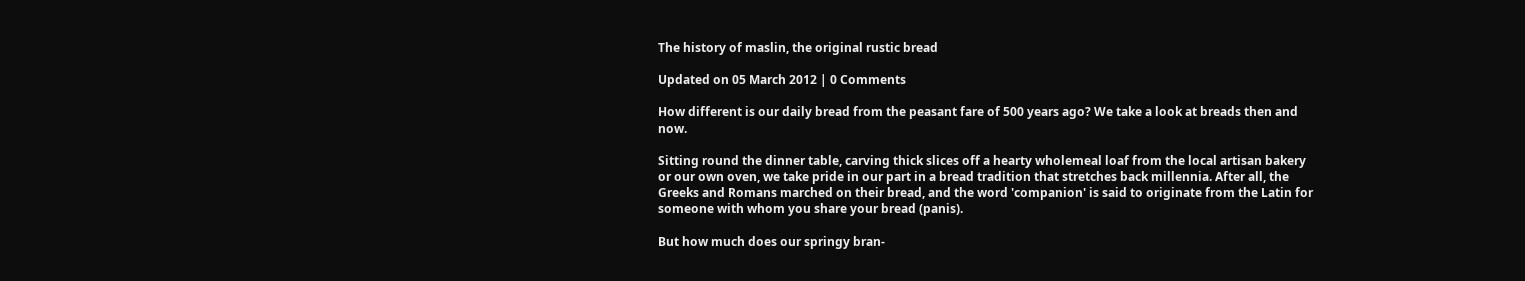The history of maslin, the original rustic bread

Updated on 05 March 2012 | 0 Comments

How different is our daily bread from the peasant fare of 500 years ago? We take a look at breads then and now.

Sitting round the dinner table, carving thick slices off a hearty wholemeal loaf from the local artisan bakery or our own oven, we take pride in our part in a bread tradition that stretches back millennia. After all, the Greeks and Romans marched on their bread, and the word 'companion' is said to originate from the Latin for someone with whom you share your bread (panis).

But how much does our springy bran-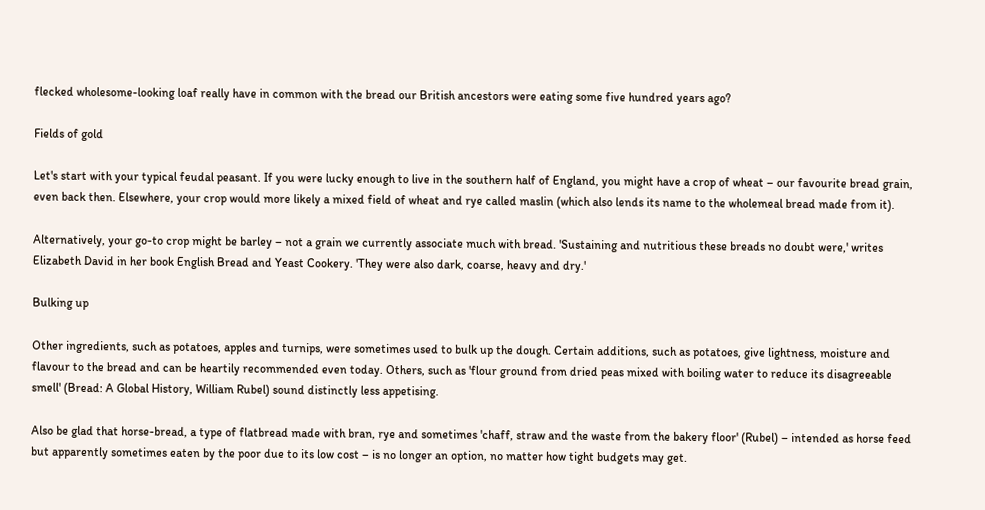flecked wholesome-looking loaf really have in common with the bread our British ancestors were eating some five hundred years ago?

Fields of gold

Let's start with your typical feudal peasant. If you were lucky enough to live in the southern half of England, you might have a crop of wheat – our favourite bread grain, even back then. Elsewhere, your crop would more likely a mixed field of wheat and rye called maslin (which also lends its name to the wholemeal bread made from it).

Alternatively, your go-to crop might be barley – not a grain we currently associate much with bread. 'Sustaining and nutritious these breads no doubt were,' writes Elizabeth David in her book English Bread and Yeast Cookery. 'They were also dark, coarse, heavy and dry.'

Bulking up

Other ingredients, such as potatoes, apples and turnips, were sometimes used to bulk up the dough. Certain additions, such as potatoes, give lightness, moisture and flavour to the bread and can be heartily recommended even today. Others, such as 'flour ground from dried peas mixed with boiling water to reduce its disagreeable smell' (Bread: A Global History, William Rubel) sound distinctly less appetising.

Also be glad that horse-bread, a type of flatbread made with bran, rye and sometimes 'chaff, straw and the waste from the bakery floor' (Rubel) – intended as horse feed but apparently sometimes eaten by the poor due to its low cost – is no longer an option, no matter how tight budgets may get.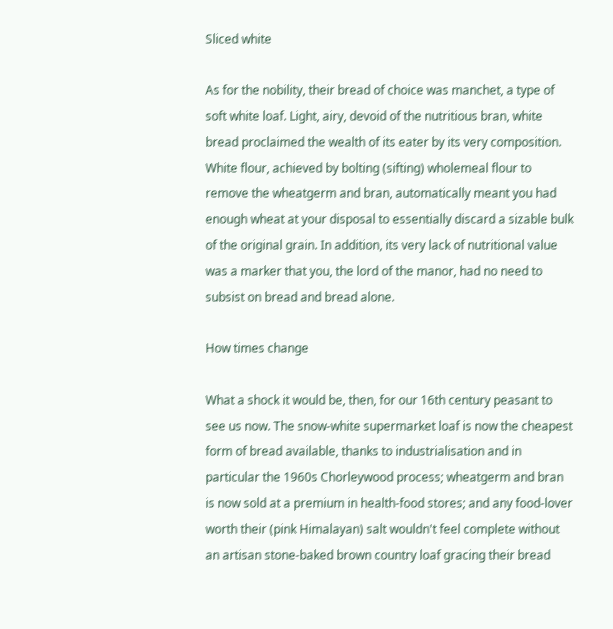Sliced white

As for the nobility, their bread of choice was manchet, a type of soft white loaf. Light, airy, devoid of the nutritious bran, white bread proclaimed the wealth of its eater by its very composition. White flour, achieved by bolting (sifting) wholemeal flour to remove the wheatgerm and bran, automatically meant you had enough wheat at your disposal to essentially discard a sizable bulk of the original grain. In addition, its very lack of nutritional value was a marker that you, the lord of the manor, had no need to subsist on bread and bread alone.

How times change

What a shock it would be, then, for our 16th century peasant to see us now. The snow-white supermarket loaf is now the cheapest form of bread available, thanks to industrialisation and in particular the 1960s Chorleywood process; wheatgerm and bran is now sold at a premium in health-food stores; and any food-lover worth their (pink Himalayan) salt wouldn't feel complete without an artisan stone-baked brown country loaf gracing their bread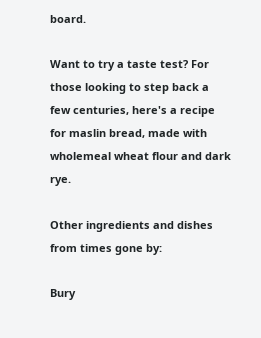board.

Want to try a taste test? For those looking to step back a few centuries, here's a recipe for maslin bread, made with wholemeal wheat flour and dark rye.

Other ingredients and dishes from times gone by:

Bury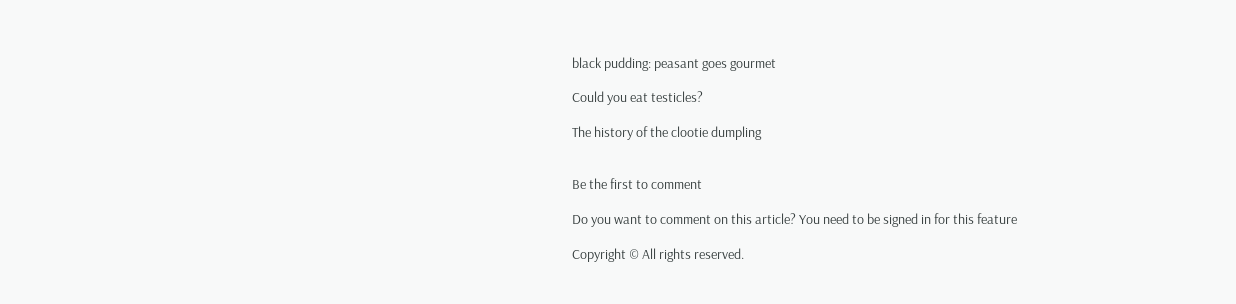black pudding: peasant goes gourmet

Could you eat testicles?

The history of the clootie dumpling


Be the first to comment

Do you want to comment on this article? You need to be signed in for this feature

Copyright © All rights reserved.